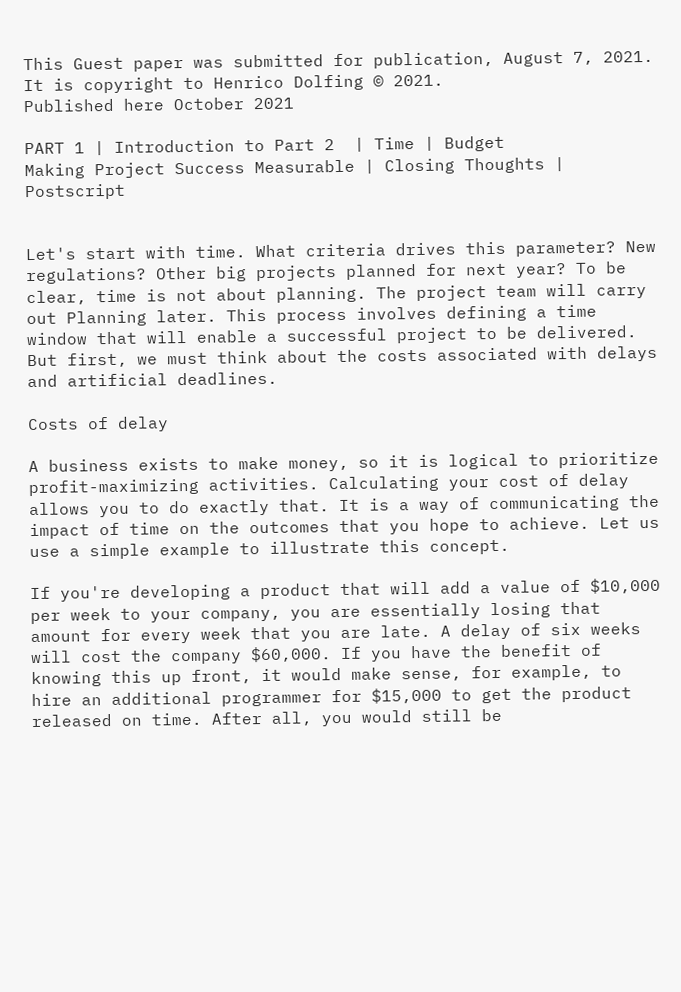This Guest paper was submitted for publication, August 7, 2021.
It is copyright to Henrico Dolfing © 2021.
Published here October 2021

PART 1 | Introduction to Part 2  | Time | Budget
Making Project Success Measurable | Closing Thoughts | Postscript


Let's start with time. What criteria drives this parameter? New regulations? Other big projects planned for next year? To be clear, time is not about planning. The project team will carry out Planning later. This process involves defining a time window that will enable a successful project to be delivered. But first, we must think about the costs associated with delays and artificial deadlines.

Costs of delay

A business exists to make money, so it is logical to prioritize profit-maximizing activities. Calculating your cost of delay allows you to do exactly that. It is a way of communicating the impact of time on the outcomes that you hope to achieve. Let us use a simple example to illustrate this concept.

If you're developing a product that will add a value of $10,000 per week to your company, you are essentially losing that amount for every week that you are late. A delay of six weeks will cost the company $60,000. If you have the benefit of knowing this up front, it would make sense, for example, to hire an additional programmer for $15,000 to get the product released on time. After all, you would still be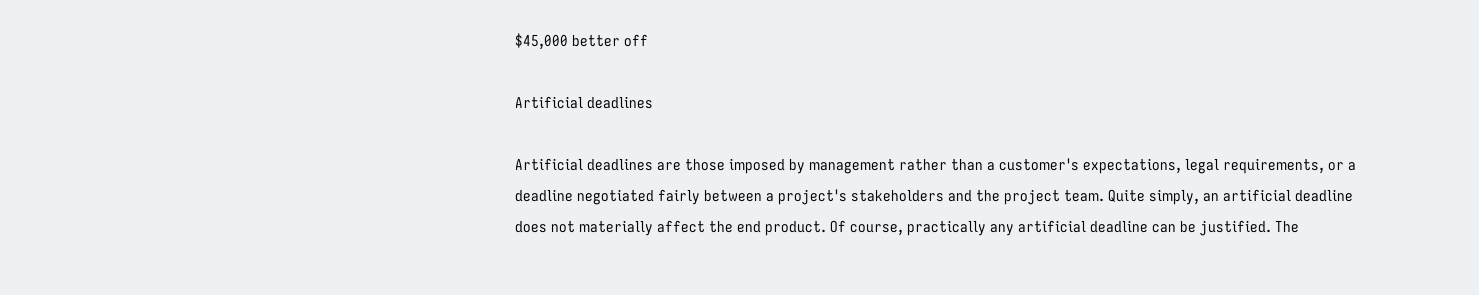$45,000 better off

Artificial deadlines

Artificial deadlines are those imposed by management rather than a customer's expectations, legal requirements, or a deadline negotiated fairly between a project's stakeholders and the project team. Quite simply, an artificial deadline does not materially affect the end product. Of course, practically any artificial deadline can be justified. The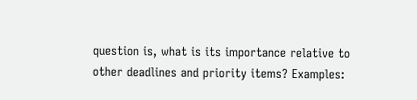question is, what is its importance relative to other deadlines and priority items? Examples: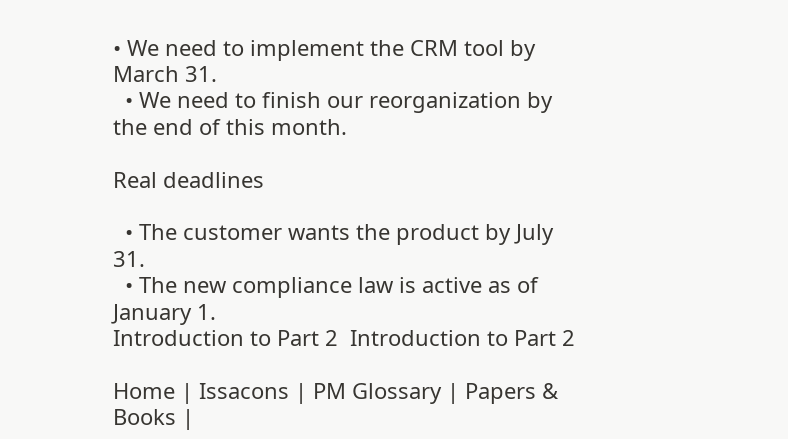• We need to implement the CRM tool by March 31.
  • We need to finish our reorganization by the end of this month.

Real deadlines

  • The customer wants the product by July 31.
  • The new compliance law is active as of January 1.
Introduction to Part 2  Introduction to Part 2

Home | Issacons | PM Glossary | Papers & Books |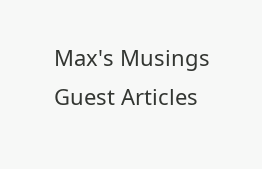Max's Musings
Guest Articles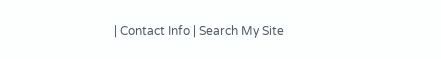| Contact Info | Search My Site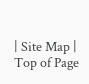| Site Map | Top of Page